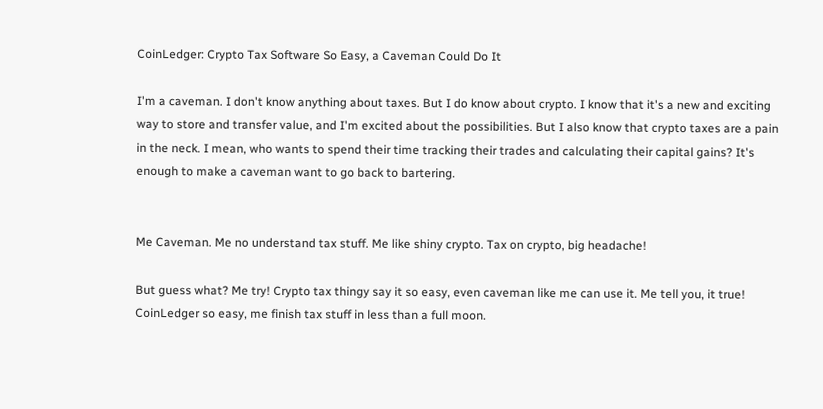CoinLedger: Crypto Tax Software So Easy, a Caveman Could Do It

I'm a caveman. I don't know anything about taxes. But I do know about crypto. I know that it's a new and exciting way to store and transfer value, and I'm excited about the possibilities. But I also know that crypto taxes are a pain in the neck. I mean, who wants to spend their time tracking their trades and calculating their capital gains? It's enough to make a caveman want to go back to bartering.


Me Caveman. Me no understand tax stuff. Me like shiny crypto. Tax on crypto, big headache!

But guess what? Me try! Crypto tax thingy say it so easy, even caveman like me can use it. Me tell you, it true! CoinLedger so easy, me finish tax stuff in less than a full moon.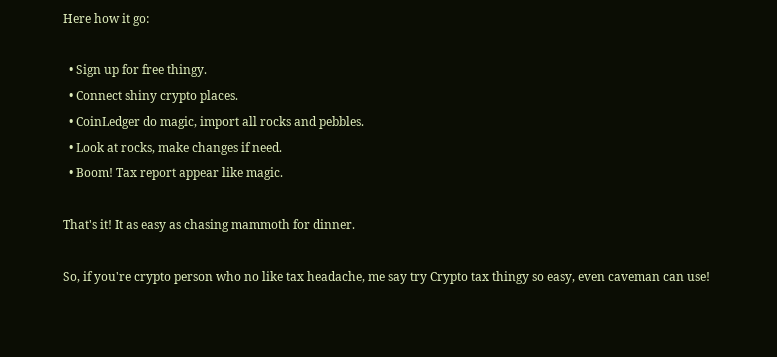Here how it go:

  • Sign up for free thingy.
  • Connect shiny crypto places.
  • CoinLedger do magic, import all rocks and pebbles.
  • Look at rocks, make changes if need.
  • Boom! Tax report appear like magic.

That's it! It as easy as chasing mammoth for dinner.

So, if you're crypto person who no like tax headache, me say try Crypto tax thingy so easy, even caveman can use!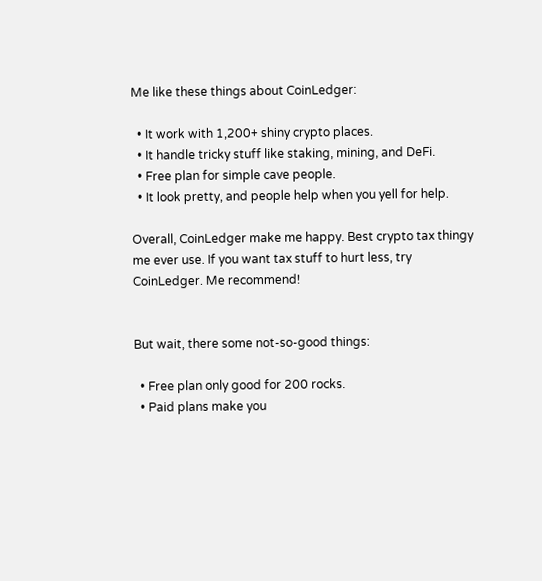Me like these things about CoinLedger:

  • It work with 1,200+ shiny crypto places.
  • It handle tricky stuff like staking, mining, and DeFi.
  • Free plan for simple cave people.
  • It look pretty, and people help when you yell for help.

Overall, CoinLedger make me happy. Best crypto tax thingy me ever use. If you want tax stuff to hurt less, try CoinLedger. Me recommend!


But wait, there some not-so-good things:

  • Free plan only good for 200 rocks.
  • Paid plans make you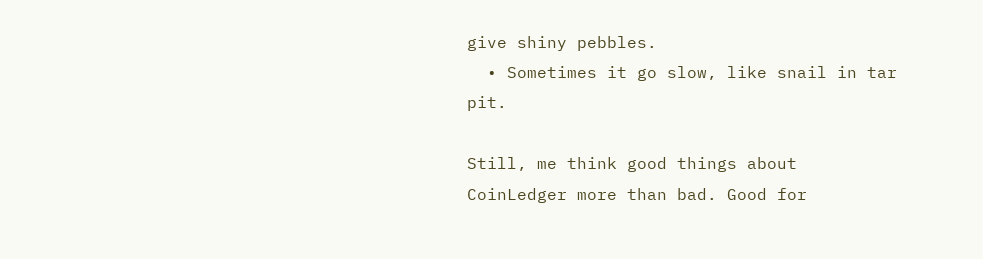give shiny pebbles.
  • Sometimes it go slow, like snail in tar pit.

Still, me think good things about CoinLedger more than bad. Good for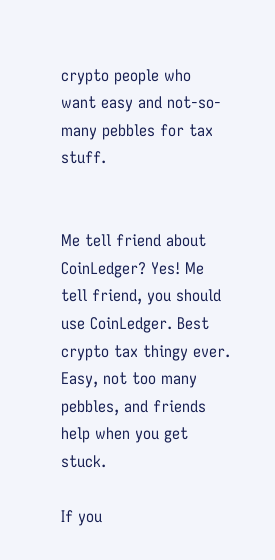crypto people who want easy and not-so-many pebbles for tax stuff.


Me tell friend about CoinLedger? Yes! Me tell friend, you should use CoinLedger. Best crypto tax thingy ever. Easy, not too many pebbles, and friends help when you get stuck.

If you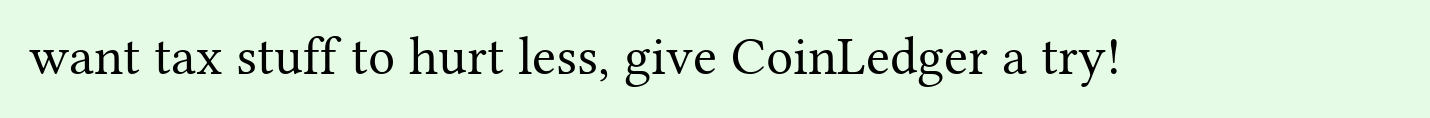want tax stuff to hurt less, give CoinLedger a try!